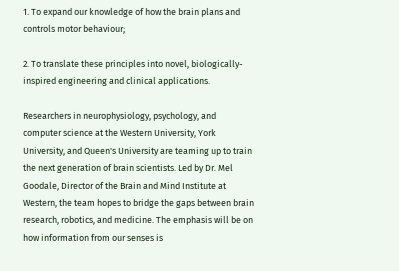1. To expand our knowledge of how the brain plans and controls motor behaviour;

2. To translate these principles into novel, biologically-inspired engineering and clinical applications.

Researchers in neurophysiology, psychology, and computer science at the Western University, York University, and Queen's University are teaming up to train the next generation of brain scientists. Led by Dr. Mel Goodale, Director of the Brain and Mind Institute at Western, the team hopes to bridge the gaps between brain research, robotics, and medicine. The emphasis will be on how information from our senses is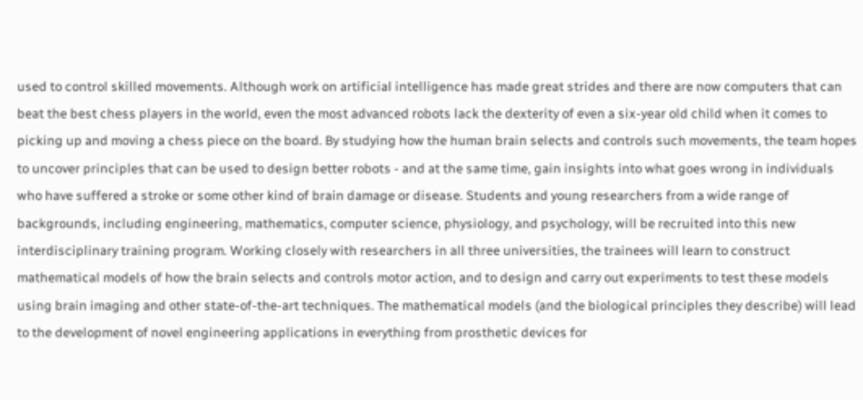used to control skilled movements. Although work on artificial intelligence has made great strides and there are now computers that can beat the best chess players in the world, even the most advanced robots lack the dexterity of even a six-year old child when it comes to picking up and moving a chess piece on the board. By studying how the human brain selects and controls such movements, the team hopes to uncover principles that can be used to design better robots - and at the same time, gain insights into what goes wrong in individuals who have suffered a stroke or some other kind of brain damage or disease. Students and young researchers from a wide range of backgrounds, including engineering, mathematics, computer science, physiology, and psychology, will be recruited into this new interdisciplinary training program. Working closely with researchers in all three universities, the trainees will learn to construct mathematical models of how the brain selects and controls motor action, and to design and carry out experiments to test these models using brain imaging and other state-of-the-art techniques. The mathematical models (and the biological principles they describe) will lead to the development of novel engineering applications in everything from prosthetic devices for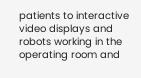patients to interactive video displays and robots working in the operating room and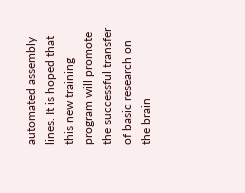automated assembly lines. It is hoped that this new training program will promote the successful transfer of basic research on the brain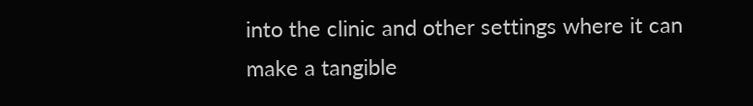into the clinic and other settings where it can make a tangible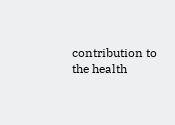contribution to the health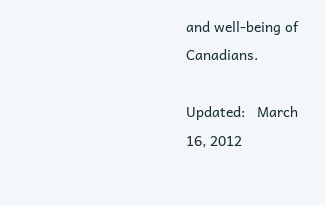and well-being of Canadians.

Updated:   March 16, 2012